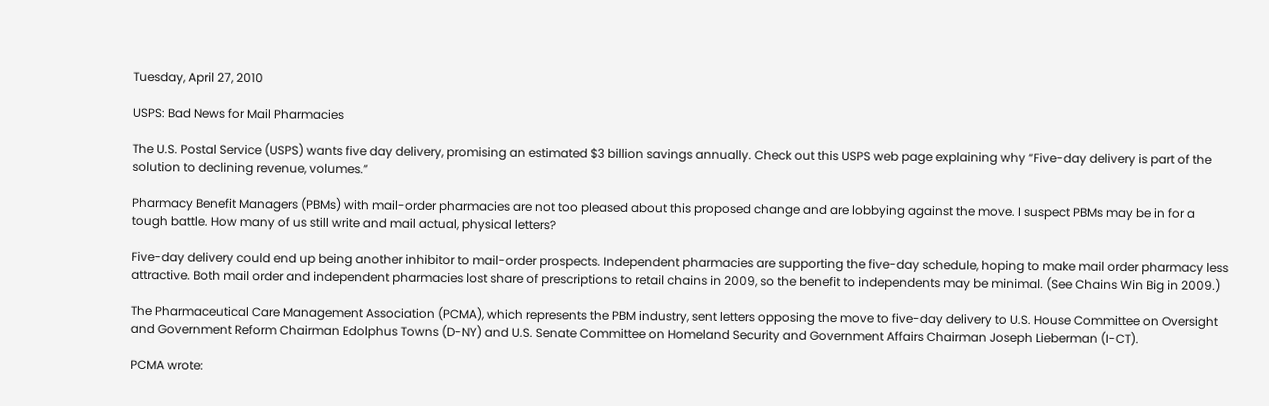Tuesday, April 27, 2010

USPS: Bad News for Mail Pharmacies

The U.S. Postal Service (USPS) wants five day delivery, promising an estimated $3 billion savings annually. Check out this USPS web page explaining why “Five-day delivery is part of the solution to declining revenue, volumes.”

Pharmacy Benefit Managers (PBMs) with mail-order pharmacies are not too pleased about this proposed change and are lobbying against the move. I suspect PBMs may be in for a tough battle. How many of us still write and mail actual, physical letters?

Five-day delivery could end up being another inhibitor to mail-order prospects. Independent pharmacies are supporting the five-day schedule, hoping to make mail order pharmacy less attractive. Both mail order and independent pharmacies lost share of prescriptions to retail chains in 2009, so the benefit to independents may be minimal. (See Chains Win Big in 2009.)

The Pharmaceutical Care Management Association (PCMA), which represents the PBM industry, sent letters opposing the move to five-day delivery to U.S. House Committee on Oversight and Government Reform Chairman Edolphus Towns (D-NY) and U.S. Senate Committee on Homeland Security and Government Affairs Chairman Joseph Lieberman (I-CT).

PCMA wrote: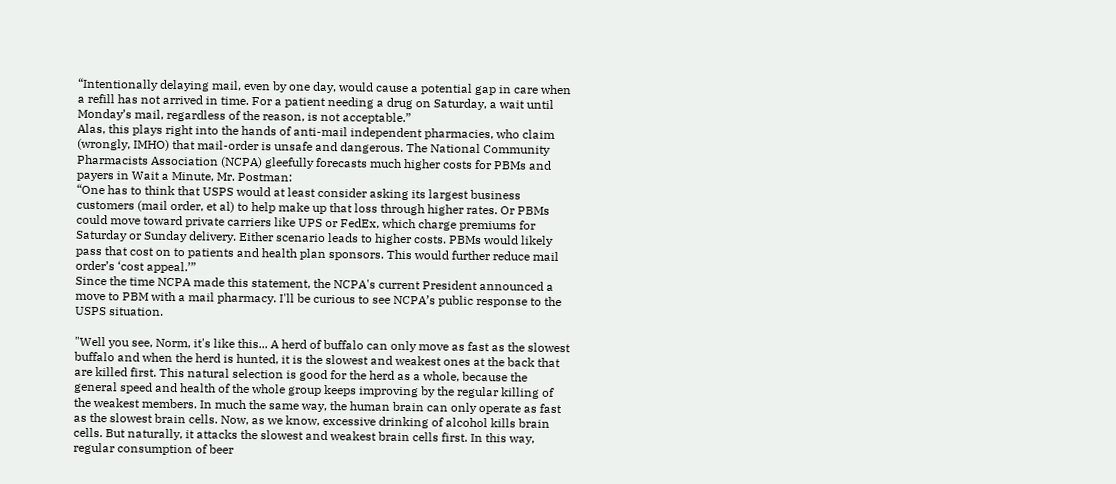“Intentionally delaying mail, even by one day, would cause a potential gap in care when a refill has not arrived in time. For a patient needing a drug on Saturday, a wait until Monday’s mail, regardless of the reason, is not acceptable.”
Alas, this plays right into the hands of anti-mail independent pharmacies, who claim (wrongly, IMHO) that mail-order is unsafe and dangerous. The National Community Pharmacists Association (NCPA) gleefully forecasts much higher costs for PBMs and payers in Wait a Minute, Mr. Postman:
“One has to think that USPS would at least consider asking its largest business customers (mail order, et al) to help make up that loss through higher rates. Or PBMs could move toward private carriers like UPS or FedEx, which charge premiums for Saturday or Sunday delivery. Either scenario leads to higher costs. PBMs would likely pass that cost on to patients and health plan sponsors. This would further reduce mail order’s ‘cost appeal.’”
Since the time NCPA made this statement, the NCPA's current President announced a move to PBM with a mail pharmacy. I'll be curious to see NCPA’s public response to the USPS situation.

"Well you see, Norm, it's like this... A herd of buffalo can only move as fast as the slowest buffalo and when the herd is hunted, it is the slowest and weakest ones at the back that are killed first. This natural selection is good for the herd as a whole, because the general speed and health of the whole group keeps improving by the regular killing of the weakest members. In much the same way, the human brain can only operate as fast as the slowest brain cells. Now, as we know, excessive drinking of alcohol kills brain cells. But naturally, it attacks the slowest and weakest brain cells first. In this way, regular consumption of beer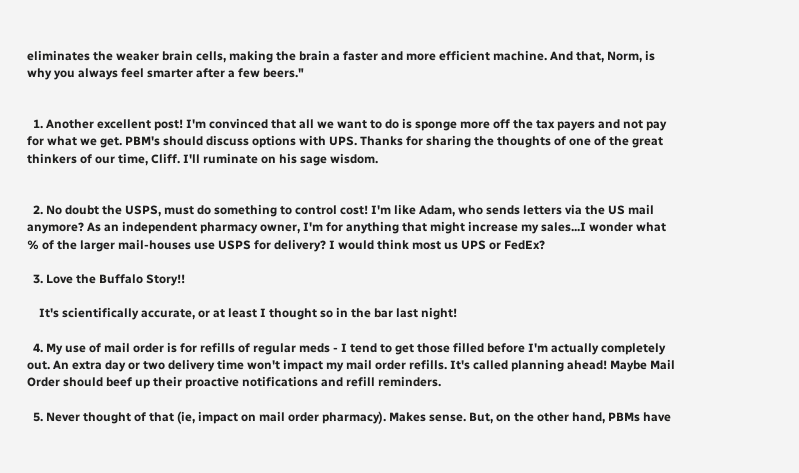eliminates the weaker brain cells, making the brain a faster and more efficient machine. And that, Norm, is why you always feel smarter after a few beers."


  1. Another excellent post! I'm convinced that all we want to do is sponge more off the tax payers and not pay for what we get. PBM's should discuss options with UPS. Thanks for sharing the thoughts of one of the great thinkers of our time, Cliff. I'll ruminate on his sage wisdom.


  2. No doubt the USPS, must do something to control cost! I'm like Adam, who sends letters via the US mail anymore? As an independent pharmacy owner, I'm for anything that might increase my sales...I wonder what % of the larger mail-houses use USPS for delivery? I would think most us UPS or FedEx?

  3. Love the Buffalo Story!!

    It's scientifically accurate, or at least I thought so in the bar last night!

  4. My use of mail order is for refills of regular meds - I tend to get those filled before I'm actually completely out. An extra day or two delivery time won't impact my mail order refills. It's called planning ahead! Maybe Mail Order should beef up their proactive notifications and refill reminders.

  5. Never thought of that (ie, impact on mail order pharmacy). Makes sense. But, on the other hand, PBMs have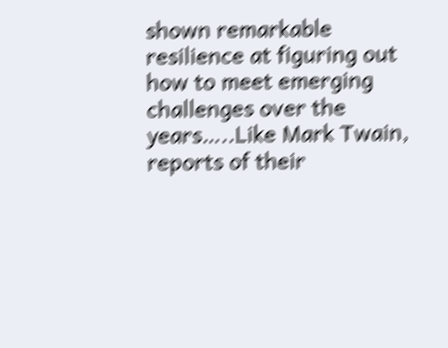shown remarkable resilience at figuring out how to meet emerging challenges over the years…..Like Mark Twain, reports of their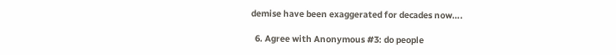demise have been exaggerated for decades now….

  6. Agree with Anonymous #3: do people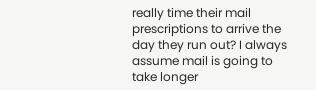really time their mail prescriptions to arrive the day they run out? I always assume mail is going to take longer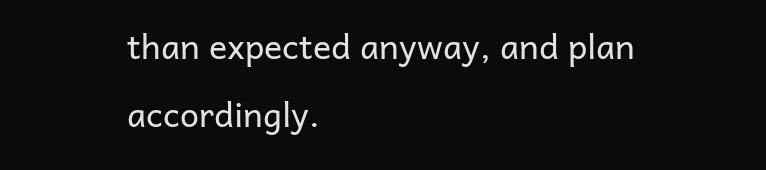than expected anyway, and plan accordingly.